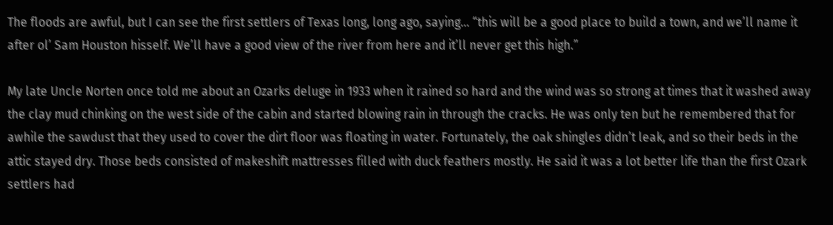The floods are awful, but I can see the first settlers of Texas long, long ago, saying… “this will be a good place to build a town, and we’ll name it after ol’ Sam Houston hisself. We’ll have a good view of the river from here and it’ll never get this high.”

My late Uncle Norten once told me about an Ozarks deluge in 1933 when it rained so hard and the wind was so strong at times that it washed away the clay mud chinking on the west side of the cabin and started blowing rain in through the cracks. He was only ten but he remembered that for awhile the sawdust that they used to cover the dirt floor was floating in water. Fortunately, the oak shingles didn’t leak, and so their beds in the attic stayed dry. Those beds consisted of makeshift mattresses filled with duck feathers mostly. He said it was a lot better life than the first Ozark settlers had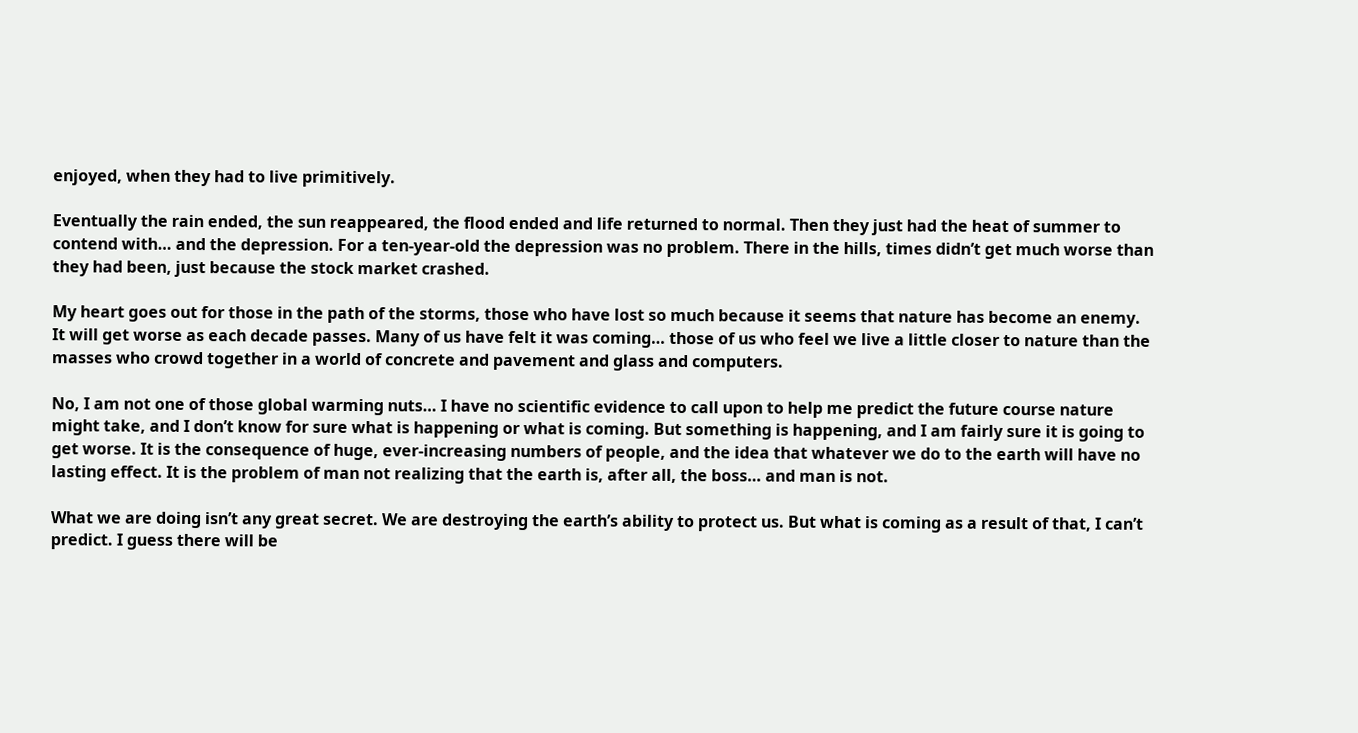enjoyed, when they had to live primitively.

Eventually the rain ended, the sun reappeared, the flood ended and life returned to normal. Then they just had the heat of summer to contend with… and the depression. For a ten-year-old the depression was no problem. There in the hills, times didn’t get much worse than they had been, just because the stock market crashed.

My heart goes out for those in the path of the storms, those who have lost so much because it seems that nature has become an enemy. It will get worse as each decade passes. Many of us have felt it was coming… those of us who feel we live a little closer to nature than the masses who crowd together in a world of concrete and pavement and glass and computers.

No, I am not one of those global warming nuts… I have no scientific evidence to call upon to help me predict the future course nature might take, and I don’t know for sure what is happening or what is coming. But something is happening, and I am fairly sure it is going to get worse. It is the consequence of huge, ever-increasing numbers of people, and the idea that whatever we do to the earth will have no lasting effect. It is the problem of man not realizing that the earth is, after all, the boss… and man is not.

What we are doing isn’t any great secret. We are destroying the earth’s ability to protect us. But what is coming as a result of that, I can’t predict. I guess there will be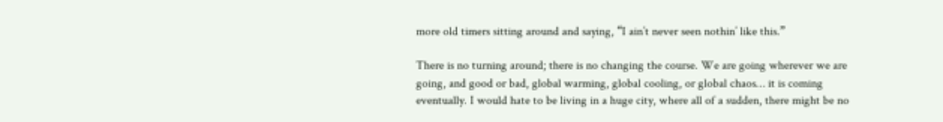more old timers sitting around and saying, “I ain’t never seen nothin’ like this.”

There is no turning around; there is no changing the course. We are going wherever we are going, and good or bad, global warming, global cooling, or global chaos… it is coming eventually. I would hate to be living in a huge city, where all of a sudden, there might be no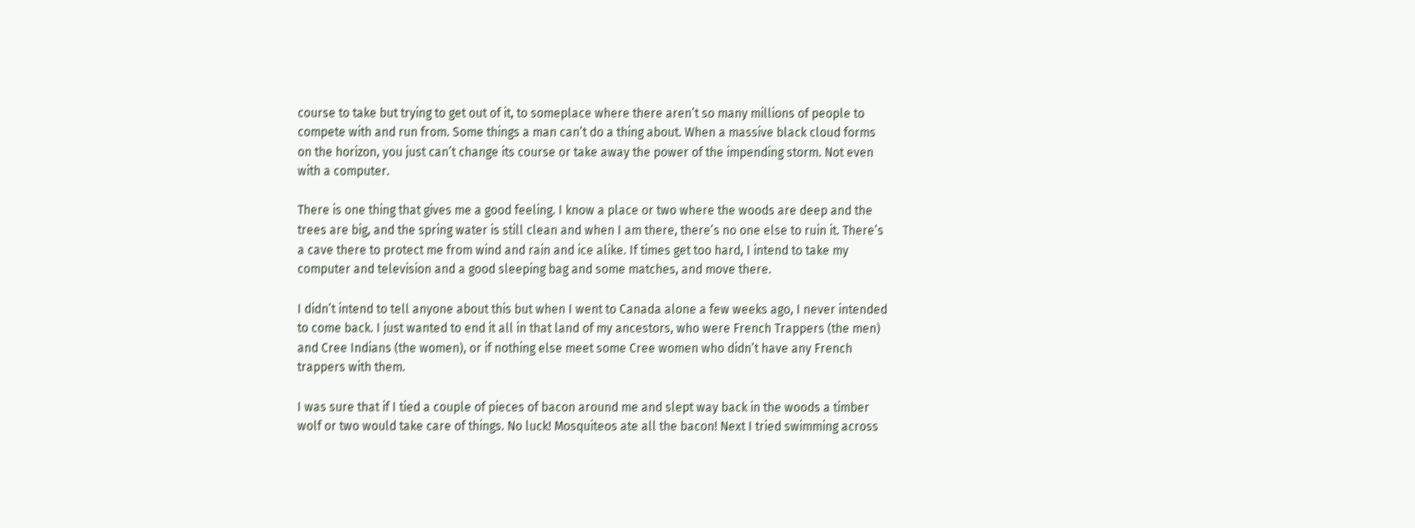course to take but trying to get out of it, to someplace where there aren’t so many millions of people to compete with and run from. Some things a man can’t do a thing about. When a massive black cloud forms on the horizon, you just can’t change its course or take away the power of the impending storm. Not even with a computer.

There is one thing that gives me a good feeling. I know a place or two where the woods are deep and the trees are big, and the spring water is still clean and when I am there, there’s no one else to ruin it. There’s a cave there to protect me from wind and rain and ice alike. If times get too hard, I intend to take my computer and television and a good sleeping bag and some matches, and move there.

I didn’t intend to tell anyone about this but when I went to Canada alone a few weeks ago, I never intended to come back. I just wanted to end it all in that land of my ancestors, who were French Trappers (the men) and Cree Indians (the women), or if nothing else meet some Cree women who didn’t have any French trappers with them.

I was sure that if I tied a couple of pieces of bacon around me and slept way back in the woods a timber wolf or two would take care of things. No luck! Mosquiteos ate all the bacon! Next I tried swimming across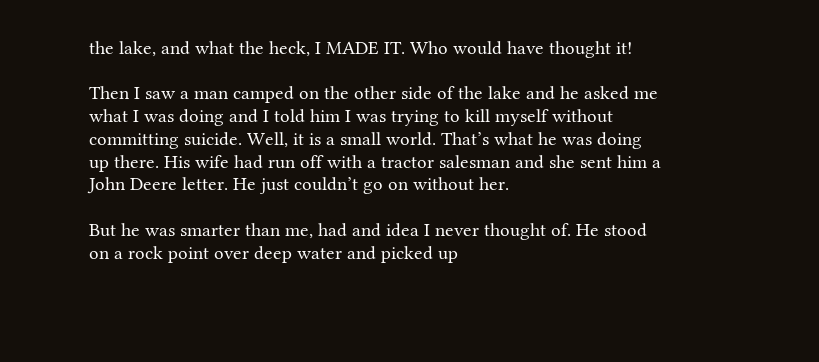the lake, and what the heck, I MADE IT. Who would have thought it!

Then I saw a man camped on the other side of the lake and he asked me what I was doing and I told him I was trying to kill myself without committing suicide. Well, it is a small world. That’s what he was doing up there. His wife had run off with a tractor salesman and she sent him a John Deere letter. He just couldn’t go on without her.

But he was smarter than me, had and idea I never thought of. He stood on a rock point over deep water and picked up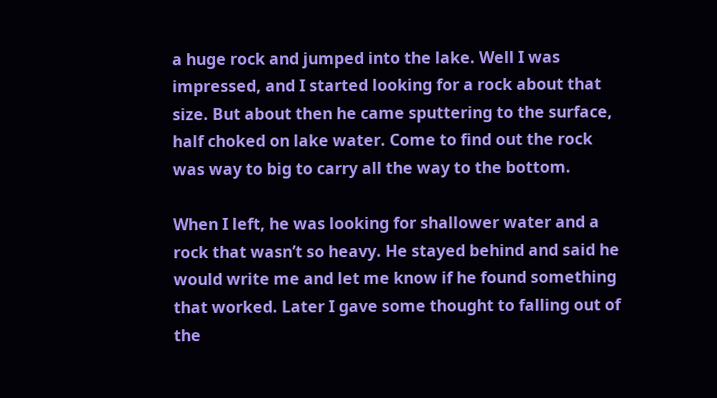a huge rock and jumped into the lake. Well I was impressed, and I started looking for a rock about that size. But about then he came sputtering to the surface, half choked on lake water. Come to find out the rock was way to big to carry all the way to the bottom.

When I left, he was looking for shallower water and a rock that wasn’t so heavy. He stayed behind and said he would write me and let me know if he found something that worked. Later I gave some thought to falling out of the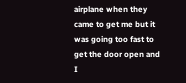airplane when they came to get me but it was going too fast to get the door open and I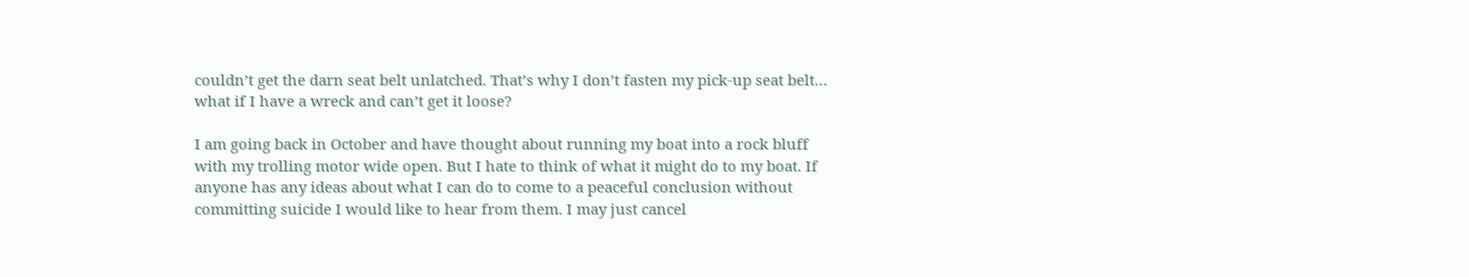couldn’t get the darn seat belt unlatched. That’s why I don’t fasten my pick-up seat belt… what if I have a wreck and can’t get it loose?

I am going back in October and have thought about running my boat into a rock bluff with my trolling motor wide open. But I hate to think of what it might do to my boat. If anyone has any ideas about what I can do to come to a peaceful conclusion without committing suicide I would like to hear from them. I may just cancel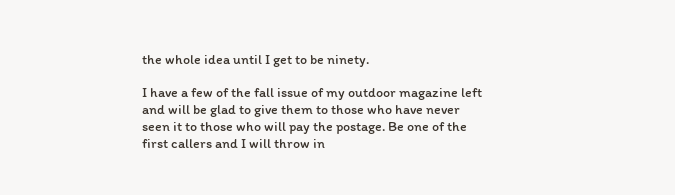the whole idea until I get to be ninety.

I have a few of the fall issue of my outdoor magazine left and will be glad to give them to those who have never seen it to those who will pay the postage. Be one of the first callers and I will throw in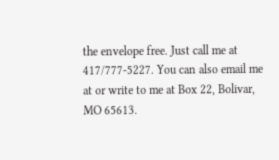the envelope free. Just call me at 417/777-5227. You can also email me at or write to me at Box 22, Bolivar, MO 65613.